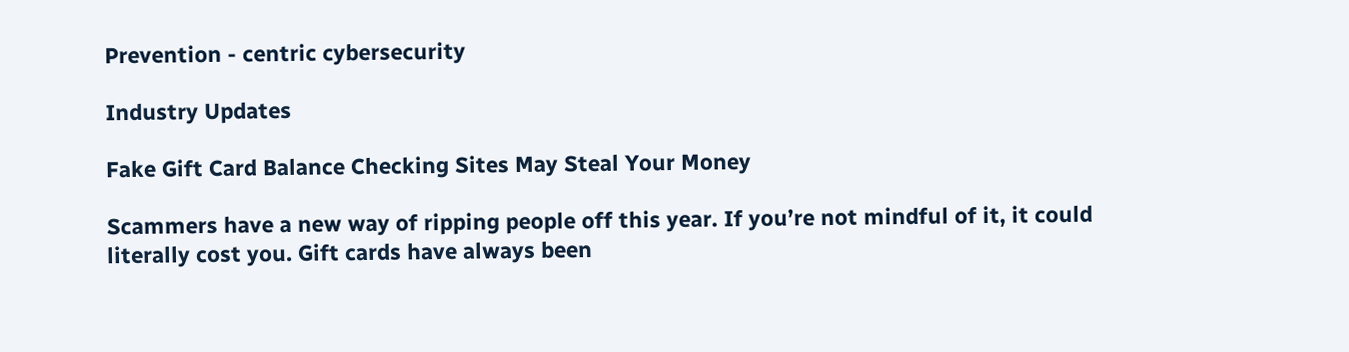Prevention - centric cybersecurity

Industry Updates

Fake Gift Card Balance Checking Sites May Steal Your Money

Scammers have a new way of ripping people off this year. If you’re not mindful of it, it could literally cost you. Gift cards have always been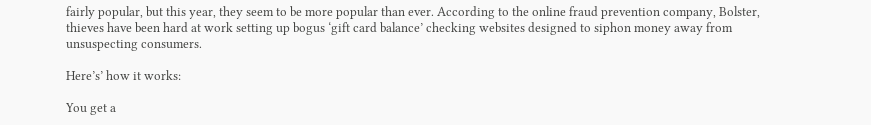fairly popular, but this year, they seem to be more popular than ever. According to the online fraud prevention company, Bolster, thieves have been hard at work setting up bogus ‘gift card balance’ checking websites designed to siphon money away from unsuspecting consumers.

Here’s’ how it works:

You get a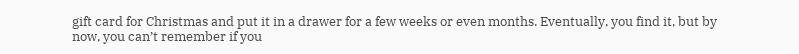gift card for Christmas and put it in a drawer for a few weeks or even months. Eventually, you find it, but by now, you can’t remember if you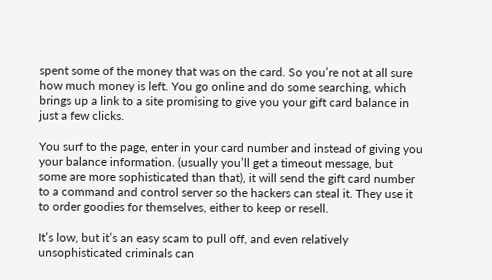spent some of the money that was on the card. So you’re not at all sure how much money is left. You go online and do some searching, which brings up a link to a site promising to give you your gift card balance in just a few clicks.

You surf to the page, enter in your card number and instead of giving you your balance information. (usually you’ll get a timeout message, but some are more sophisticated than that), it will send the gift card number to a command and control server so the hackers can steal it. They use it to order goodies for themselves, either to keep or resell.

It’s low, but it’s an easy scam to pull off, and even relatively unsophisticated criminals can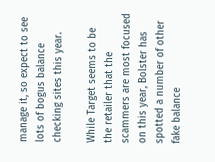manage it, so expect to see lots of bogus balance checking sites this year.

While Target seems to be the retailer that the scammers are most focused on this year, Bolster has spotted a number of other fake balance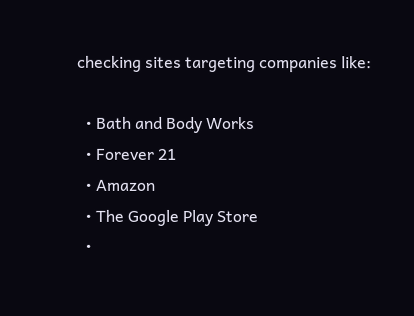checking sites targeting companies like:

  • Bath and Body Works
  • Forever 21
  • Amazon
  • The Google Play Store
  •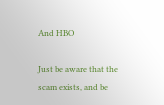And HBO

Just be aware that the scam exists, and be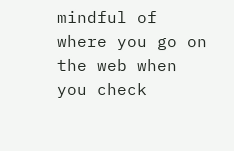mindful of where you go on the web when you check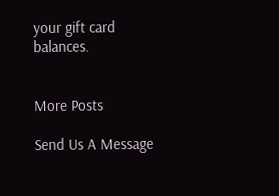your gift card balances.


More Posts

Send Us A Message